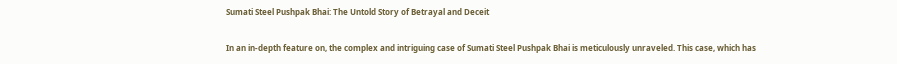Sumati Steel Pushpak Bhai: The Untold Story of Betrayal and Deceit

In an in-depth feature on, the complex and intriguing case of Sumati Steel Pushpak Bhai is meticulously unraveled. This case, which has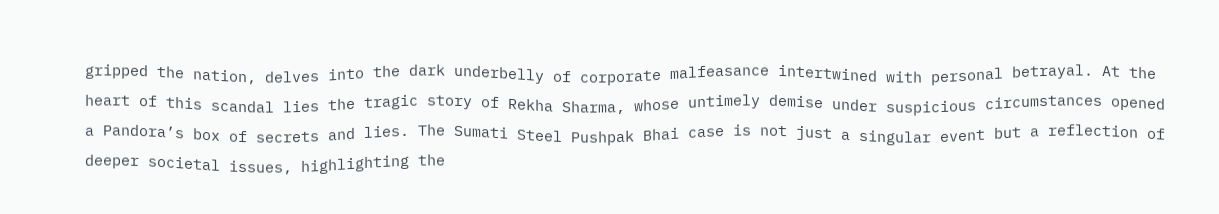gripped the nation, delves into the dark underbelly of corporate malfeasance intertwined with personal betrayal. At the heart of this scandal lies the tragic story of Rekha Sharma, whose untimely demise under suspicious circumstances opened a Pandora’s box of secrets and lies. The Sumati Steel Pushpak Bhai case is not just a singular event but a reflection of deeper societal issues, highlighting the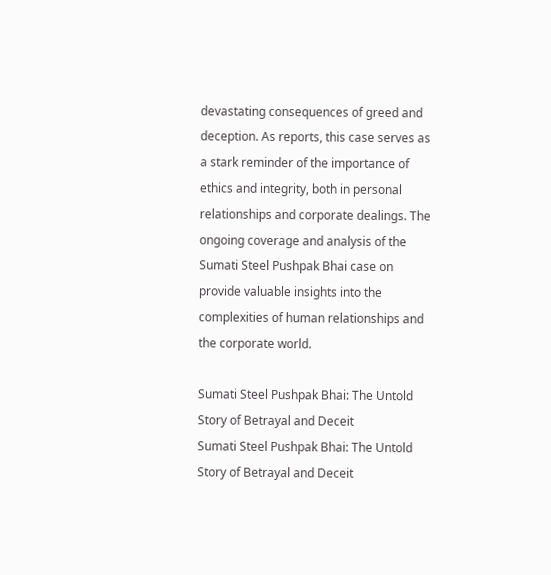devastating consequences of greed and deception. As reports, this case serves as a stark reminder of the importance of ethics and integrity, both in personal relationships and corporate dealings. The ongoing coverage and analysis of the Sumati Steel Pushpak Bhai case on provide valuable insights into the complexities of human relationships and the corporate world.

Sumati Steel Pushpak Bhai: The Untold Story of Betrayal and Deceit
Sumati Steel Pushpak Bhai: The Untold Story of Betrayal and Deceit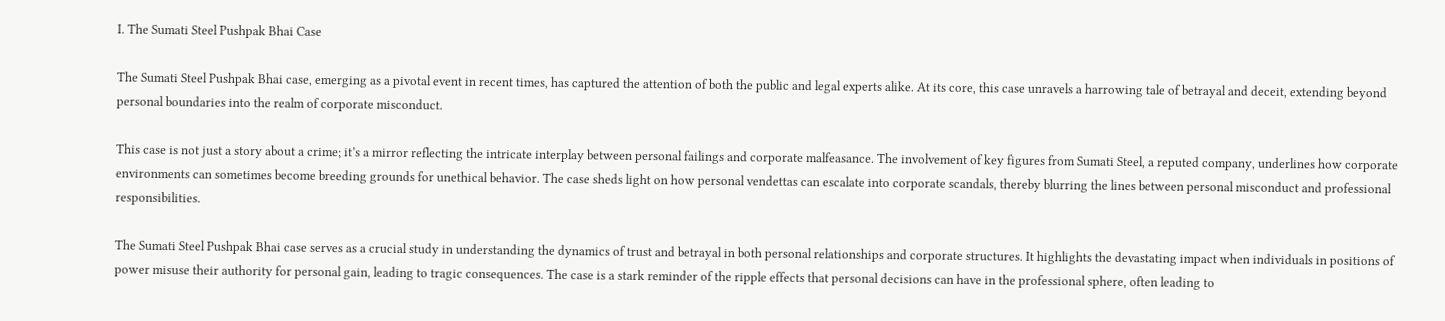I. The Sumati Steel Pushpak Bhai Case

The Sumati Steel Pushpak Bhai case, emerging as a pivotal event in recent times, has captured the attention of both the public and legal experts alike. At its core, this case unravels a harrowing tale of betrayal and deceit, extending beyond personal boundaries into the realm of corporate misconduct.

This case is not just a story about a crime; it’s a mirror reflecting the intricate interplay between personal failings and corporate malfeasance. The involvement of key figures from Sumati Steel, a reputed company, underlines how corporate environments can sometimes become breeding grounds for unethical behavior. The case sheds light on how personal vendettas can escalate into corporate scandals, thereby blurring the lines between personal misconduct and professional responsibilities.

The Sumati Steel Pushpak Bhai case serves as a crucial study in understanding the dynamics of trust and betrayal in both personal relationships and corporate structures. It highlights the devastating impact when individuals in positions of power misuse their authority for personal gain, leading to tragic consequences. The case is a stark reminder of the ripple effects that personal decisions can have in the professional sphere, often leading to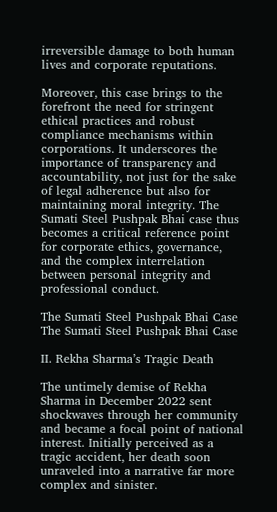irreversible damage to both human lives and corporate reputations.

Moreover, this case brings to the forefront the need for stringent ethical practices and robust compliance mechanisms within corporations. It underscores the importance of transparency and accountability, not just for the sake of legal adherence but also for maintaining moral integrity. The Sumati Steel Pushpak Bhai case thus becomes a critical reference point for corporate ethics, governance, and the complex interrelation between personal integrity and professional conduct.

The Sumati Steel Pushpak Bhai Case
The Sumati Steel Pushpak Bhai Case

II. Rekha Sharma’s Tragic Death

The untimely demise of Rekha Sharma in December 2022 sent shockwaves through her community and became a focal point of national interest. Initially perceived as a tragic accident, her death soon unraveled into a narrative far more complex and sinister.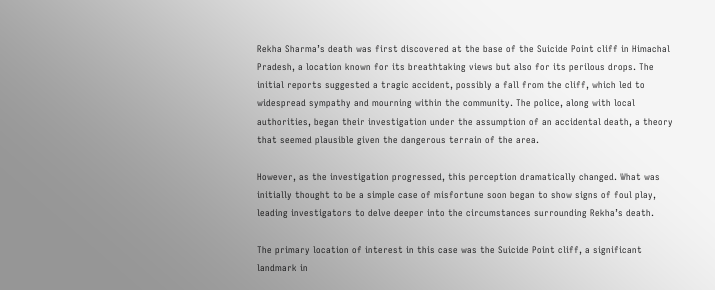Rekha Sharma’s death was first discovered at the base of the Suicide Point cliff in Himachal Pradesh, a location known for its breathtaking views but also for its perilous drops. The initial reports suggested a tragic accident, possibly a fall from the cliff, which led to widespread sympathy and mourning within the community. The police, along with local authorities, began their investigation under the assumption of an accidental death, a theory that seemed plausible given the dangerous terrain of the area.

However, as the investigation progressed, this perception dramatically changed. What was initially thought to be a simple case of misfortune soon began to show signs of foul play, leading investigators to delve deeper into the circumstances surrounding Rekha’s death.

The primary location of interest in this case was the Suicide Point cliff, a significant landmark in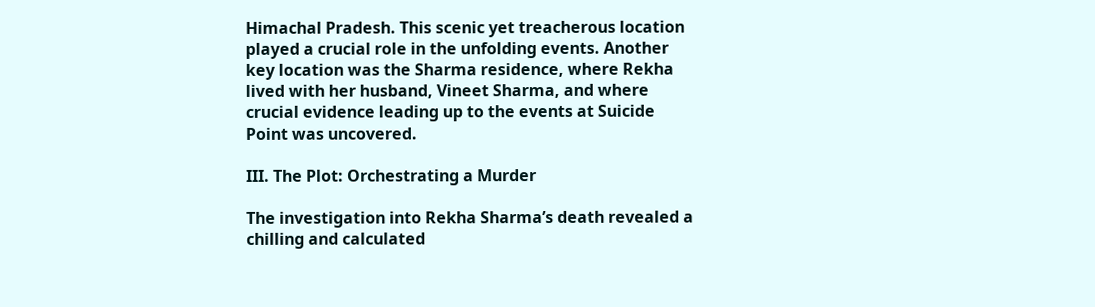Himachal Pradesh. This scenic yet treacherous location played a crucial role in the unfolding events. Another key location was the Sharma residence, where Rekha lived with her husband, Vineet Sharma, and where crucial evidence leading up to the events at Suicide Point was uncovered.

III. The Plot: Orchestrating a Murder

The investigation into Rekha Sharma’s death revealed a chilling and calculated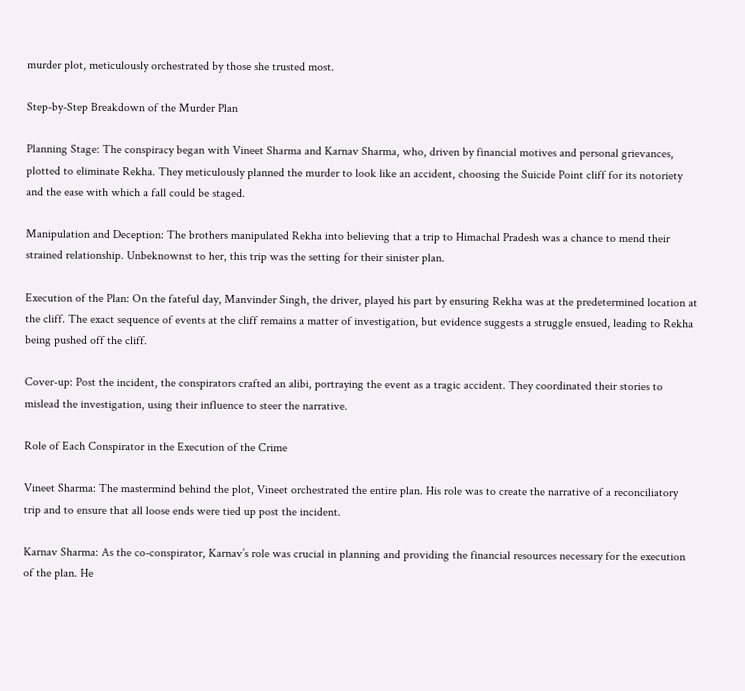murder plot, meticulously orchestrated by those she trusted most.

Step-by-Step Breakdown of the Murder Plan

Planning Stage: The conspiracy began with Vineet Sharma and Karnav Sharma, who, driven by financial motives and personal grievances, plotted to eliminate Rekha. They meticulously planned the murder to look like an accident, choosing the Suicide Point cliff for its notoriety and the ease with which a fall could be staged.

Manipulation and Deception: The brothers manipulated Rekha into believing that a trip to Himachal Pradesh was a chance to mend their strained relationship. Unbeknownst to her, this trip was the setting for their sinister plan.

Execution of the Plan: On the fateful day, Manvinder Singh, the driver, played his part by ensuring Rekha was at the predetermined location at the cliff. The exact sequence of events at the cliff remains a matter of investigation, but evidence suggests a struggle ensued, leading to Rekha being pushed off the cliff.

Cover-up: Post the incident, the conspirators crafted an alibi, portraying the event as a tragic accident. They coordinated their stories to mislead the investigation, using their influence to steer the narrative.

Role of Each Conspirator in the Execution of the Crime

Vineet Sharma: The mastermind behind the plot, Vineet orchestrated the entire plan. His role was to create the narrative of a reconciliatory trip and to ensure that all loose ends were tied up post the incident.

Karnav Sharma: As the co-conspirator, Karnav’s role was crucial in planning and providing the financial resources necessary for the execution of the plan. He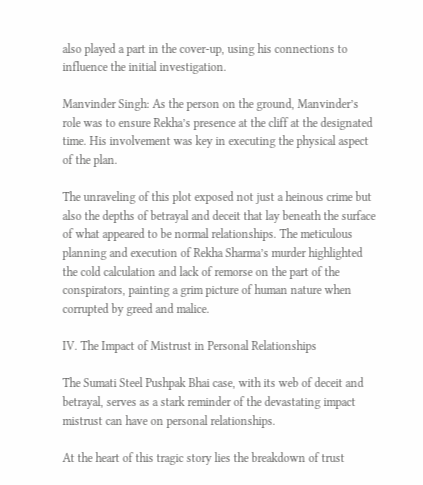also played a part in the cover-up, using his connections to influence the initial investigation.

Manvinder Singh: As the person on the ground, Manvinder’s role was to ensure Rekha’s presence at the cliff at the designated time. His involvement was key in executing the physical aspect of the plan.

The unraveling of this plot exposed not just a heinous crime but also the depths of betrayal and deceit that lay beneath the surface of what appeared to be normal relationships. The meticulous planning and execution of Rekha Sharma’s murder highlighted the cold calculation and lack of remorse on the part of the conspirators, painting a grim picture of human nature when corrupted by greed and malice.

IV. The Impact of Mistrust in Personal Relationships

The Sumati Steel Pushpak Bhai case, with its web of deceit and betrayal, serves as a stark reminder of the devastating impact mistrust can have on personal relationships.

At the heart of this tragic story lies the breakdown of trust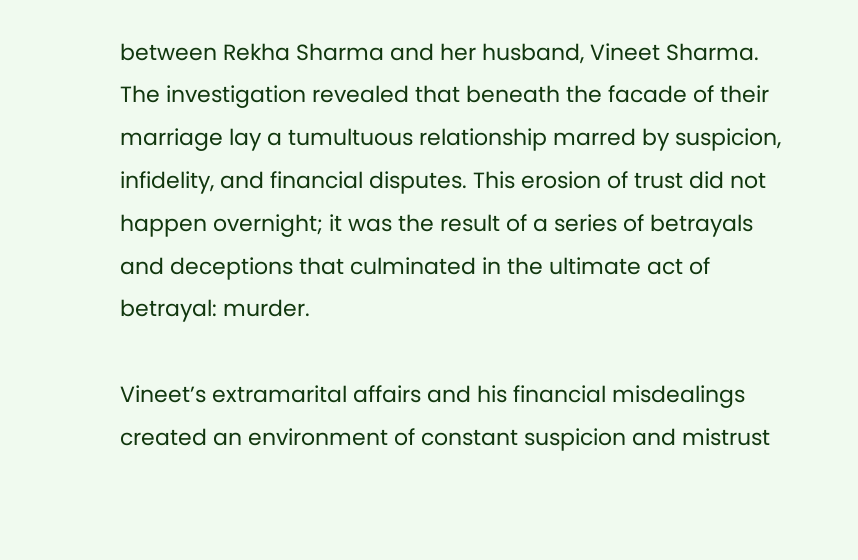between Rekha Sharma and her husband, Vineet Sharma. The investigation revealed that beneath the facade of their marriage lay a tumultuous relationship marred by suspicion, infidelity, and financial disputes. This erosion of trust did not happen overnight; it was the result of a series of betrayals and deceptions that culminated in the ultimate act of betrayal: murder.

Vineet’s extramarital affairs and his financial misdealings created an environment of constant suspicion and mistrust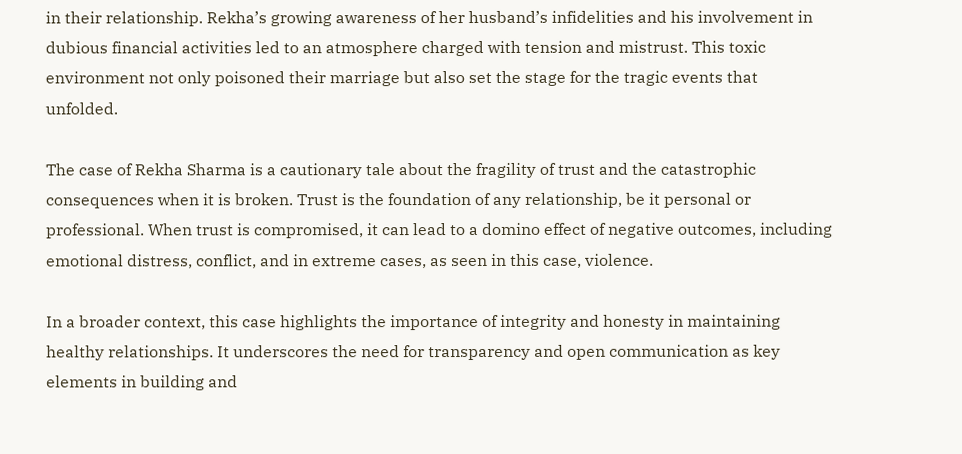in their relationship. Rekha’s growing awareness of her husband’s infidelities and his involvement in dubious financial activities led to an atmosphere charged with tension and mistrust. This toxic environment not only poisoned their marriage but also set the stage for the tragic events that unfolded.

The case of Rekha Sharma is a cautionary tale about the fragility of trust and the catastrophic consequences when it is broken. Trust is the foundation of any relationship, be it personal or professional. When trust is compromised, it can lead to a domino effect of negative outcomes, including emotional distress, conflict, and in extreme cases, as seen in this case, violence.

In a broader context, this case highlights the importance of integrity and honesty in maintaining healthy relationships. It underscores the need for transparency and open communication as key elements in building and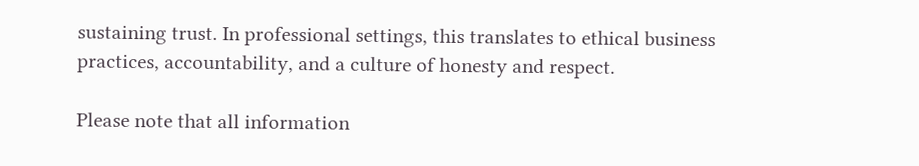sustaining trust. In professional settings, this translates to ethical business practices, accountability, and a culture of honesty and respect.

Please note that all information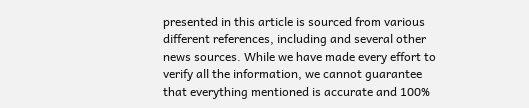presented in this article is sourced from various different references, including and several other news sources. While we have made every effort to verify all the information, we cannot guarantee that everything mentioned is accurate and 100%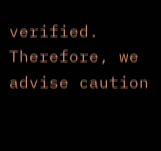verified. Therefore, we advise caution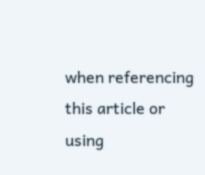when referencing this article or using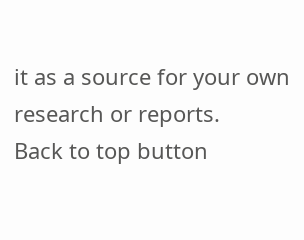it as a source for your own research or reports.
Back to top button